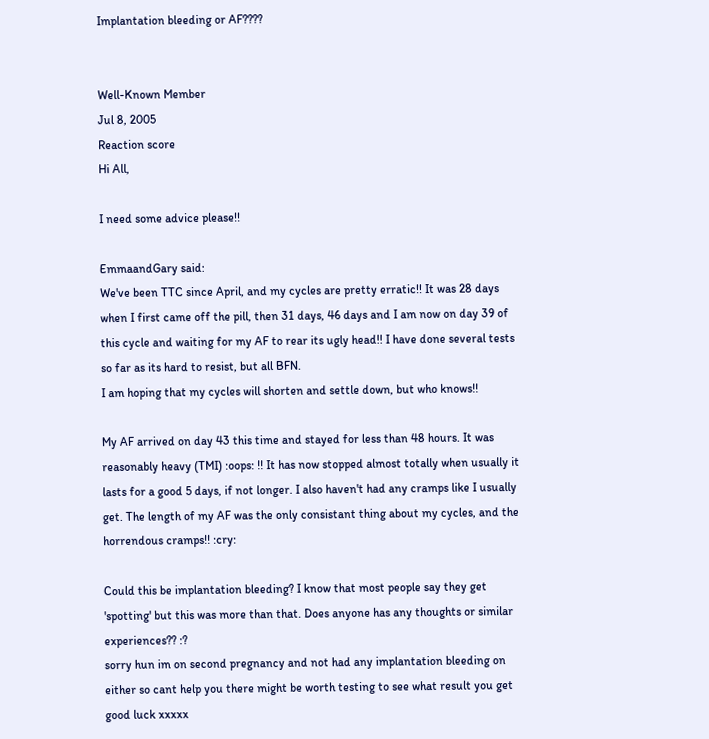Implantation bleeding or AF????


Well-Known Member
Jul 8, 2005
Reaction score
Hi All,

I need some advice please!!

EmmaandGary said:
We've been TTC since April, and my cycles are pretty erratic!! It was 28 days when I first came off the pill, then 31 days, 46 days and I am now on day 39 of this cycle and waiting for my AF to rear its ugly head!! I have done several tests so far as its hard to resist, but all BFN.
I am hoping that my cycles will shorten and settle down, but who knows!!

My AF arrived on day 43 this time and stayed for less than 48 hours. It was reasonably heavy (TMI) :oops: !! It has now stopped almost totally when usually it lasts for a good 5 days, if not longer. I also haven't had any cramps like I usually get. The length of my AF was the only consistant thing about my cycles, and the horrendous cramps!! :cry:

Could this be implantation bleeding? I know that most people say they get 'spotting' but this was more than that. Does anyone has any thoughts or similar experiences?? :?
sorry hun im on second pregnancy and not had any implantation bleeding on either so cant help you there might be worth testing to see what result you get good luck xxxxx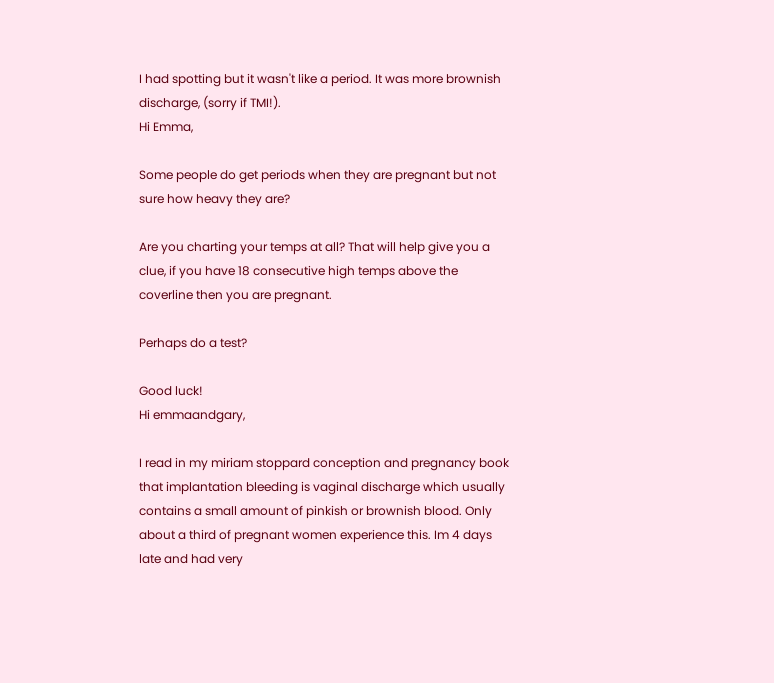I had spotting but it wasn't like a period. It was more brownish discharge, (sorry if TMI!).
Hi Emma,

Some people do get periods when they are pregnant but not sure how heavy they are?

Are you charting your temps at all? That will help give you a clue, if you have 18 consecutive high temps above the coverline then you are pregnant.

Perhaps do a test?

Good luck!
Hi emmaandgary,

I read in my miriam stoppard conception and pregnancy book that implantation bleeding is vaginal discharge which usually contains a small amount of pinkish or brownish blood. Only about a third of pregnant women experience this. Im 4 days late and had very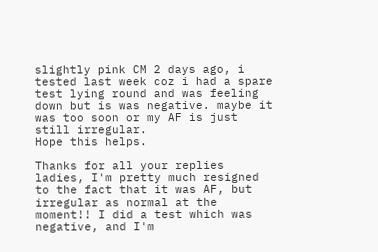slightly pink CM 2 days ago, i tested last week coz i had a spare test lying round and was feeling down but is was negative. maybe it was too soon or my AF is just still irregular.
Hope this helps.

Thanks for all your replies ladies, I'm pretty much resigned to the fact that it was AF, but irregular as normal at the moment!! I did a test which was negative, and I'm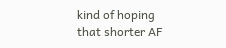kind of hoping that shorter AF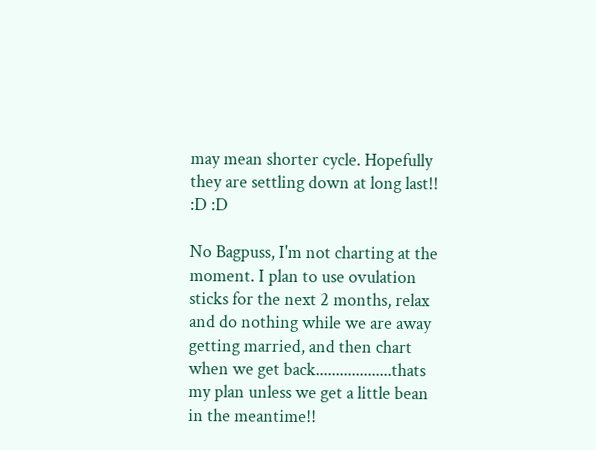may mean shorter cycle. Hopefully they are settling down at long last!! :D :D

No Bagpuss, I'm not charting at the moment. I plan to use ovulation sticks for the next 2 months, relax and do nothing while we are away getting married, and then chart when we get back...................thats my plan unless we get a little bean in the meantime!!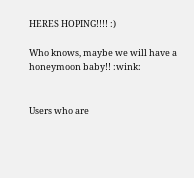HERES HOPING!!!! :)

Who knows, maybe we will have a honeymoon baby!! :wink:


Users who are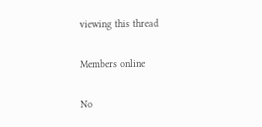viewing this thread

Members online

No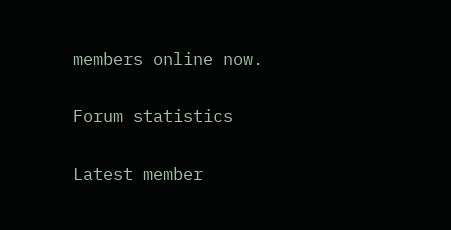members online now.

Forum statistics

Latest member